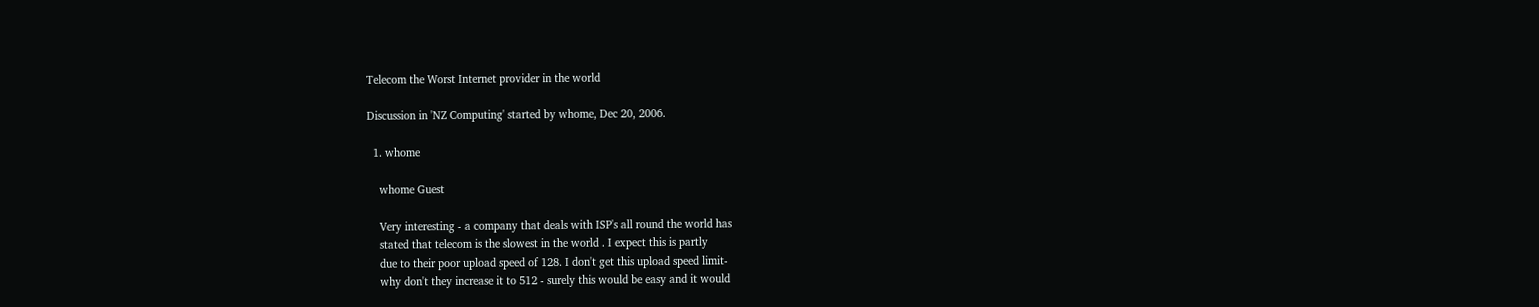Telecom the Worst Internet provider in the world

Discussion in 'NZ Computing' started by whome, Dec 20, 2006.

  1. whome

    whome Guest

    Very interesting - a company that deals with ISP's all round the world has
    stated that telecom is the slowest in the world . I expect this is partly
    due to their poor upload speed of 128. I don't get this upload speed limit-
    why don't they increase it to 512 - surely this would be easy and it would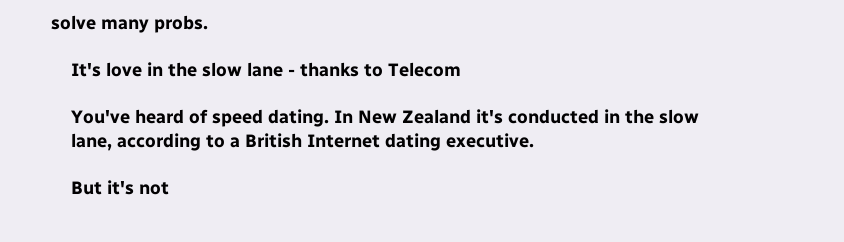solve many probs.

    It's love in the slow lane - thanks to Telecom

    You've heard of speed dating. In New Zealand it's conducted in the slow
    lane, according to a British Internet dating executive.

    But it's not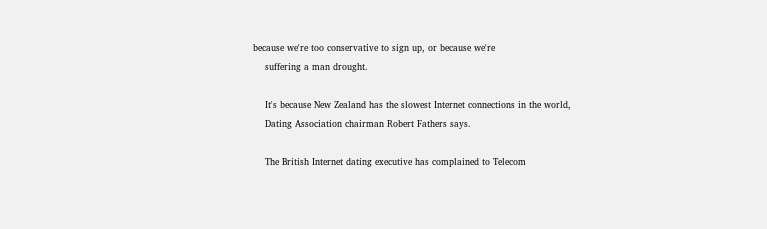because we're too conservative to sign up, or because we're
    suffering a man drought.

    It's because New Zealand has the slowest Internet connections in the world,
    Dating Association chairman Robert Fathers says.

    The British Internet dating executive has complained to Telecom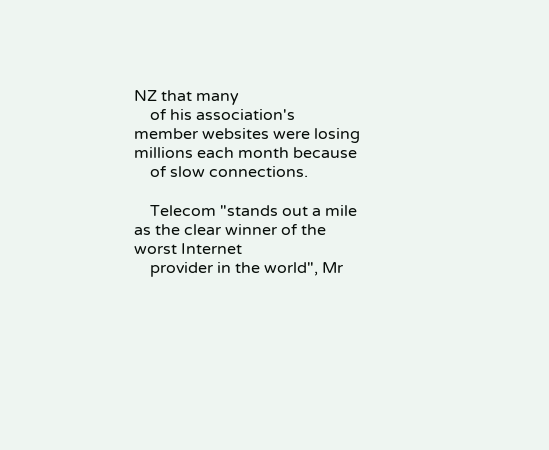NZ that many
    of his association's member websites were losing millions each month because
    of slow connections.

    Telecom "stands out a mile as the clear winner of the worst Internet
    provider in the world", Mr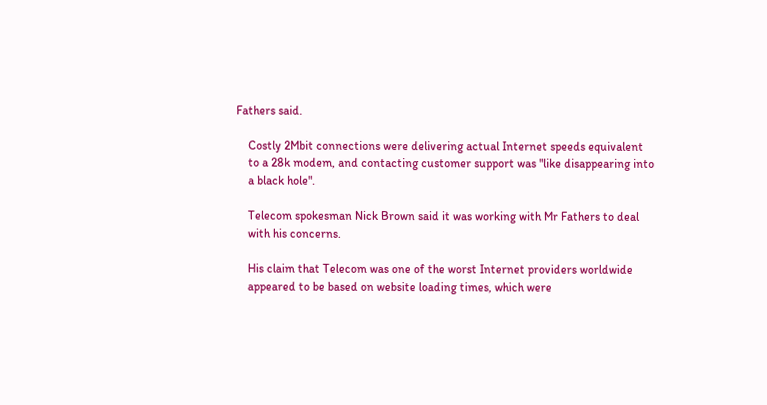Fathers said.

    Costly 2Mbit connections were delivering actual Internet speeds equivalent
    to a 28k modem, and contacting customer support was "like disappearing into
    a black hole".

    Telecom spokesman Nick Brown said it was working with Mr Fathers to deal
    with his concerns.

    His claim that Telecom was one of the worst Internet providers worldwide
    appeared to be based on website loading times, which were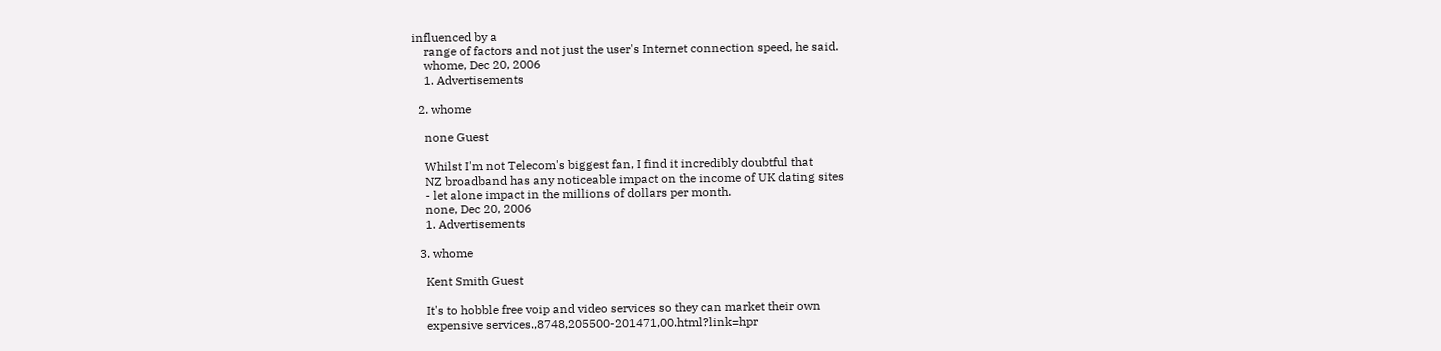influenced by a
    range of factors and not just the user's Internet connection speed, he said.
    whome, Dec 20, 2006
    1. Advertisements

  2. whome

    none Guest

    Whilst I'm not Telecom's biggest fan, I find it incredibly doubtful that
    NZ broadband has any noticeable impact on the income of UK dating sites
    - let alone impact in the millions of dollars per month.
    none, Dec 20, 2006
    1. Advertisements

  3. whome

    Kent Smith Guest

    It's to hobble free voip and video services so they can market their own
    expensive services.,8748,205500-201471,00.html?link=hpr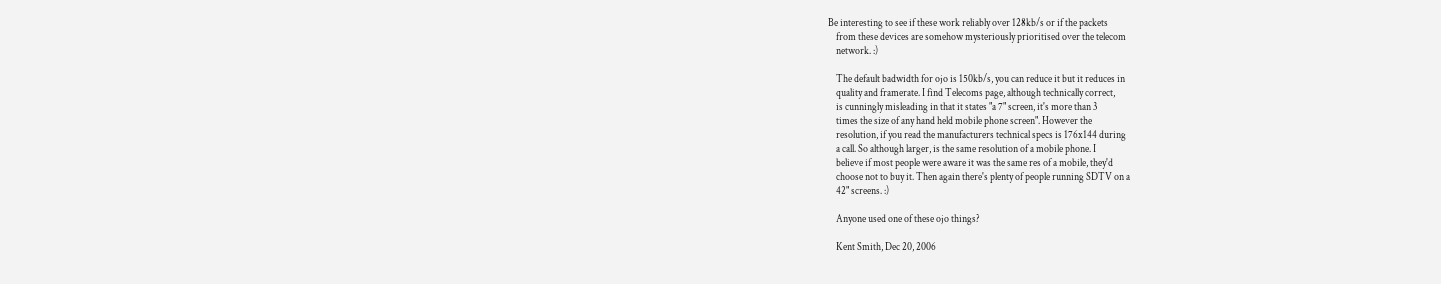Be interesting to see if these work reliably over 128kb/s or if the packets
    from these devices are somehow mysteriously prioritised over the telecom
    network. :)

    The default badwidth for ojo is 150kb/s, you can reduce it but it reduces in
    quality and framerate. I find Telecoms page, although technically correct,
    is cunningly misleading in that it states "a 7" screen, it's more than 3
    times the size of any hand held mobile phone screen". However the
    resolution, if you read the manufacturers technical specs is 176x144 during
    a call. So although larger, is the same resolution of a mobile phone. I
    believe if most people were aware it was the same res of a mobile, they'd
    choose not to buy it. Then again there's plenty of people running SDTV on a
    42" screens. :)

    Anyone used one of these ojo things?

    Kent Smith, Dec 20, 2006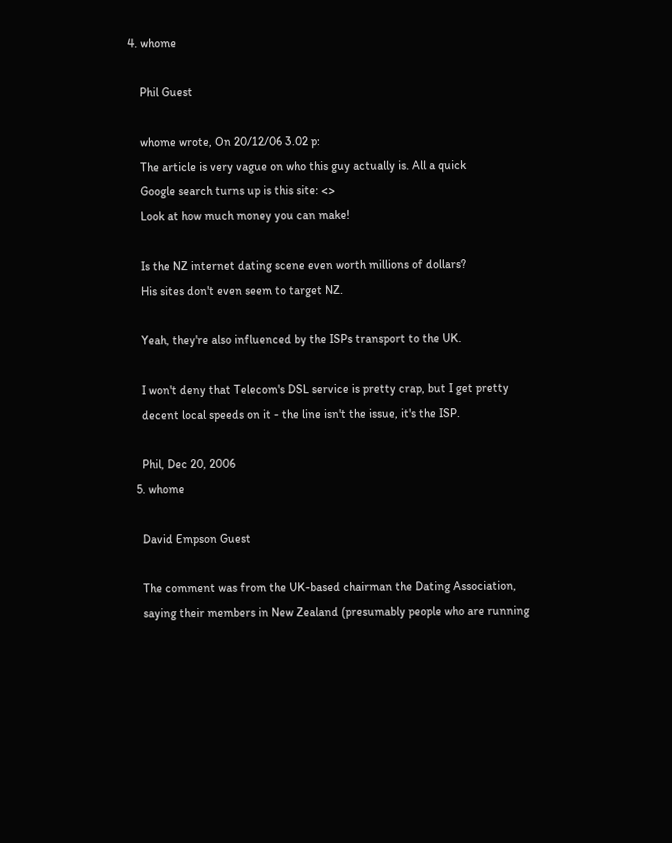4. whome

    Phil Guest

    whome wrote, On 20/12/06 3.02 p:
    The article is very vague on who this guy actually is. All a quick
    Google search turns up is this site: <>
    Look at how much money you can make!

    Is the NZ internet dating scene even worth millions of dollars?
    His sites don't even seem to target NZ.

    Yeah, they're also influenced by the ISPs transport to the UK.

    I won't deny that Telecom's DSL service is pretty crap, but I get pretty
    decent local speeds on it - the line isn't the issue, it's the ISP.

    Phil, Dec 20, 2006
  5. whome

    David Empson Guest

    The comment was from the UK-based chairman the Dating Association,
    saying their members in New Zealand (presumably people who are running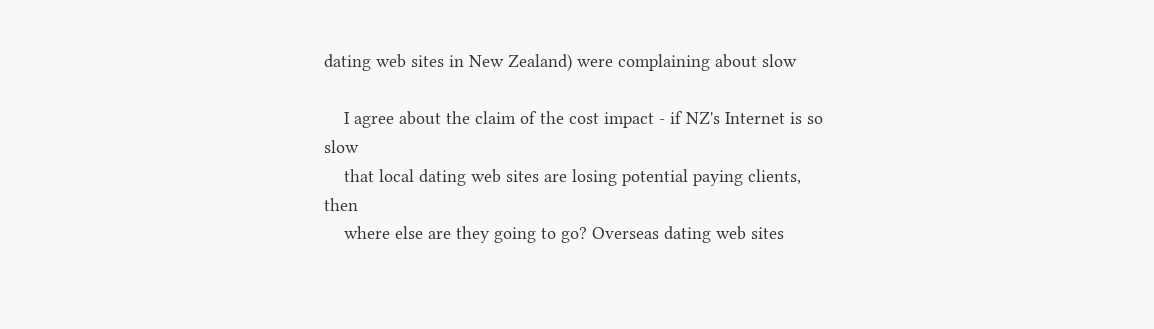dating web sites in New Zealand) were complaining about slow

    I agree about the claim of the cost impact - if NZ's Internet is so slow
    that local dating web sites are losing potential paying clients, then
    where else are they going to go? Overseas dating web sites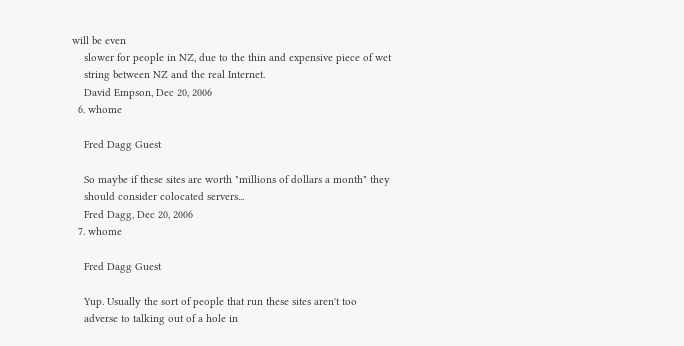will be even
    slower for people in NZ, due to the thin and expensive piece of wet
    string between NZ and the real Internet.
    David Empson, Dec 20, 2006
  6. whome

    Fred Dagg Guest

    So maybe if these sites are worth "millions of dollars a month" they
    should consider colocated servers...
    Fred Dagg, Dec 20, 2006
  7. whome

    Fred Dagg Guest

    Yup. Usually the sort of people that run these sites aren't too
    adverse to talking out of a hole in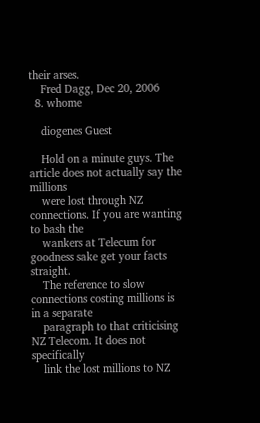their arses.
    Fred Dagg, Dec 20, 2006
  8. whome

    diogenes Guest

    Hold on a minute guys. The article does not actually say the millions
    were lost through NZ connections. If you are wanting to bash the
    wankers at Telecum for goodness sake get your facts straight.
    The reference to slow connections costing millions is in a separate
    paragraph to that criticising NZ Telecom. It does not specifically
    link the lost millions to NZ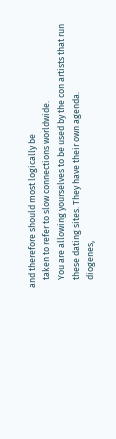and therefore should most logically be
    taken to refer to slow connections worldwide.
    You are allowing yourselves to be used by the con artists that run
    these dating sites. They have their own agenda.
    diogenes,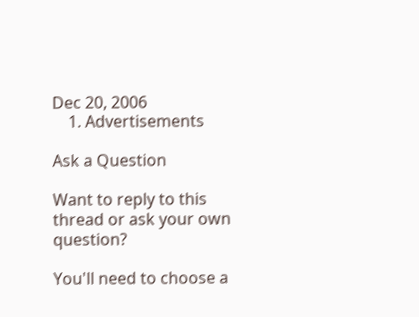Dec 20, 2006
    1. Advertisements

Ask a Question

Want to reply to this thread or ask your own question?

You'll need to choose a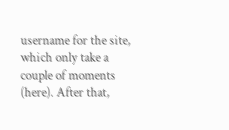username for the site, which only take a couple of moments (here). After that,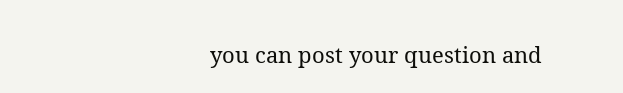you can post your question and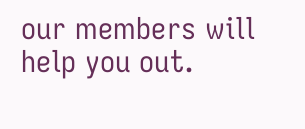our members will help you out.